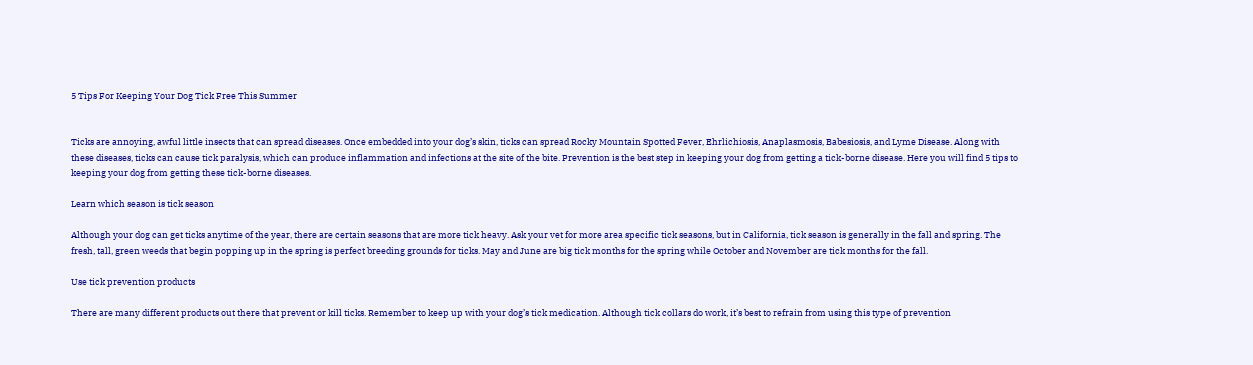5 Tips For Keeping Your Dog Tick Free This Summer


Ticks are annoying, awful little insects that can spread diseases. Once embedded into your dog’s skin, ticks can spread Rocky Mountain Spotted Fever, Ehrlichiosis, Anaplasmosis, Babesiosis, and Lyme Disease. Along with these diseases, ticks can cause tick paralysis, which can produce inflammation and infections at the site of the bite. Prevention is the best step in keeping your dog from getting a tick-borne disease. Here you will find 5 tips to keeping your dog from getting these tick-borne diseases.

Learn which season is tick season

Although your dog can get ticks anytime of the year, there are certain seasons that are more tick heavy. Ask your vet for more area specific tick seasons, but in California, tick season is generally in the fall and spring. The fresh, tall, green weeds that begin popping up in the spring is perfect breeding grounds for ticks. May and June are big tick months for the spring while October and November are tick months for the fall.

Use tick prevention products

There are many different products out there that prevent or kill ticks. Remember to keep up with your dog’s tick medication. Although tick collars do work, it’s best to refrain from using this type of prevention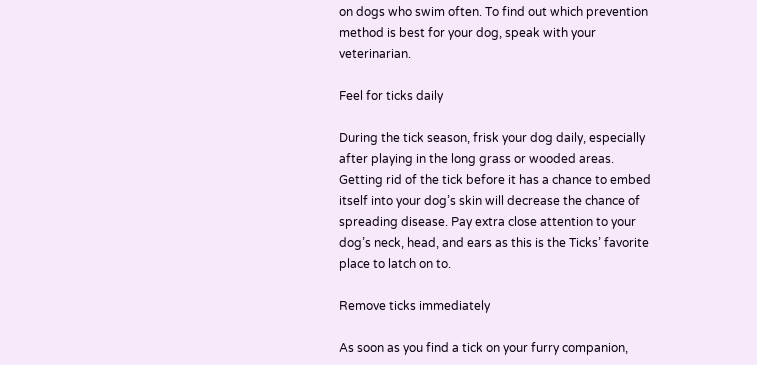on dogs who swim often. To find out which prevention method is best for your dog, speak with your veterinarian.

Feel for ticks daily

During the tick season, frisk your dog daily, especially after playing in the long grass or wooded areas. Getting rid of the tick before it has a chance to embed itself into your dog’s skin will decrease the chance of spreading disease. Pay extra close attention to your dog’s neck, head, and ears as this is the Ticks’ favorite place to latch on to.

Remove ticks immediately

As soon as you find a tick on your furry companion,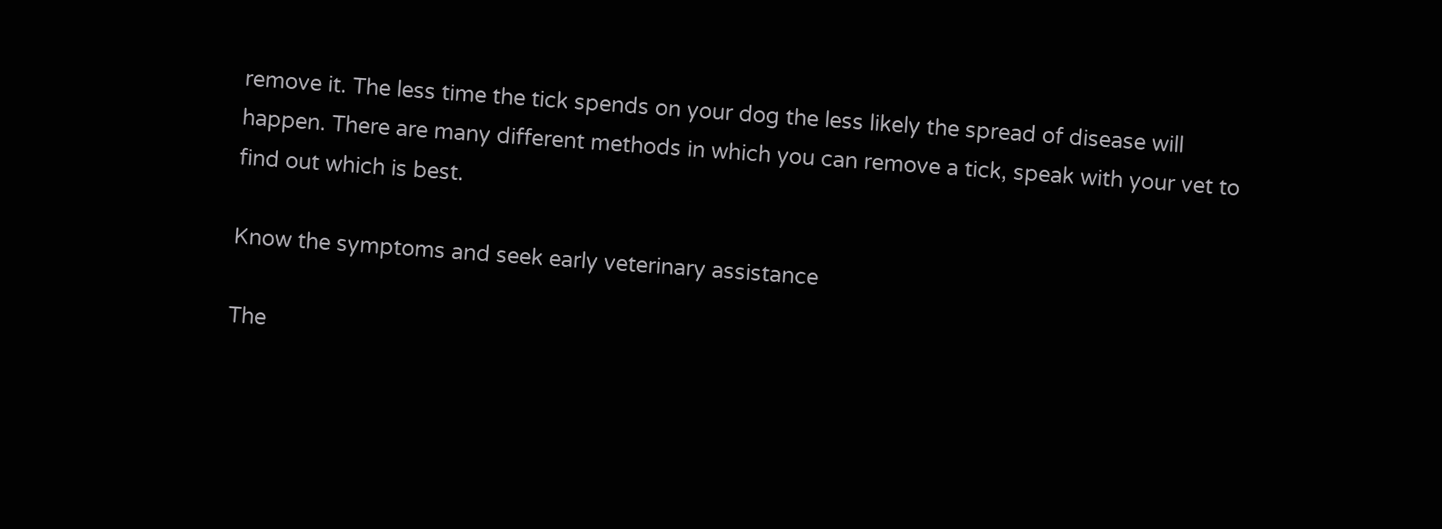remove it. The less time the tick spends on your dog the less likely the spread of disease will happen. There are many different methods in which you can remove a tick, speak with your vet to find out which is best.

Know the symptoms and seek early veterinary assistance

The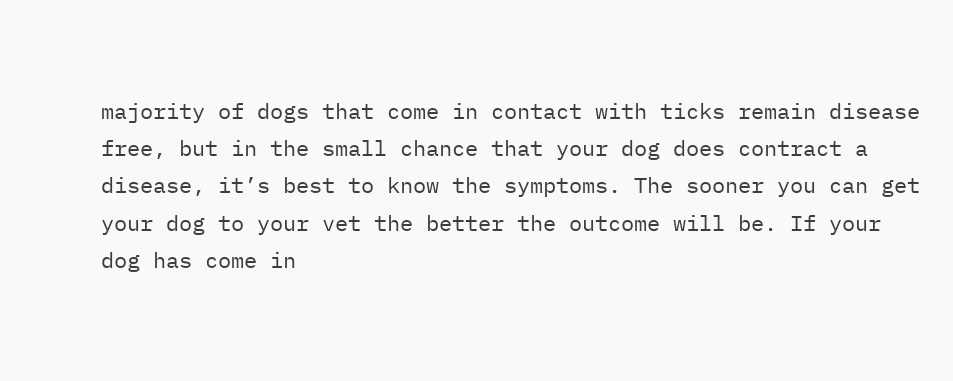majority of dogs that come in contact with ticks remain disease free, but in the small chance that your dog does contract a disease, it’s best to know the symptoms. The sooner you can get your dog to your vet the better the outcome will be. If your dog has come in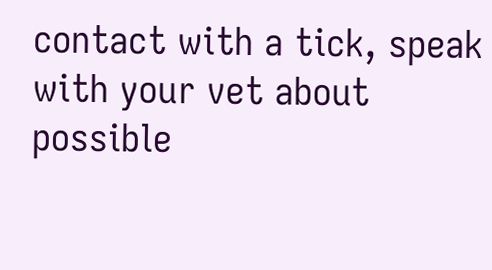contact with a tick, speak with your vet about possible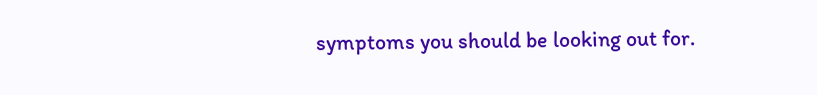symptoms you should be looking out for.